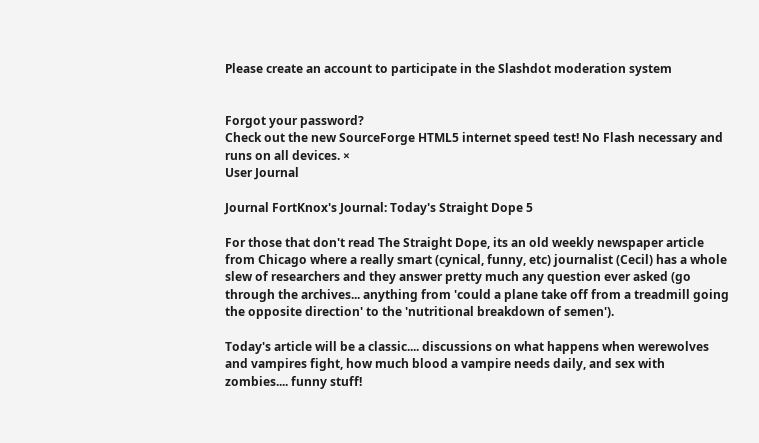Please create an account to participate in the Slashdot moderation system


Forgot your password?
Check out the new SourceForge HTML5 internet speed test! No Flash necessary and runs on all devices. ×
User Journal

Journal FortKnox's Journal: Today's Straight Dope 5

For those that don't read The Straight Dope, its an old weekly newspaper article from Chicago where a really smart (cynical, funny, etc) journalist (Cecil) has a whole slew of researchers and they answer pretty much any question ever asked (go through the archives... anything from 'could a plane take off from a treadmill going the opposite direction' to the 'nutritional breakdown of semen').

Today's article will be a classic.... discussions on what happens when werewolves and vampires fight, how much blood a vampire needs daily, and sex with zombies.... funny stuff!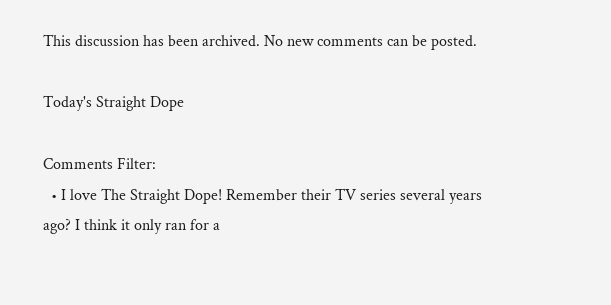This discussion has been archived. No new comments can be posted.

Today's Straight Dope

Comments Filter:
  • I love The Straight Dope! Remember their TV series several years ago? I think it only ran for a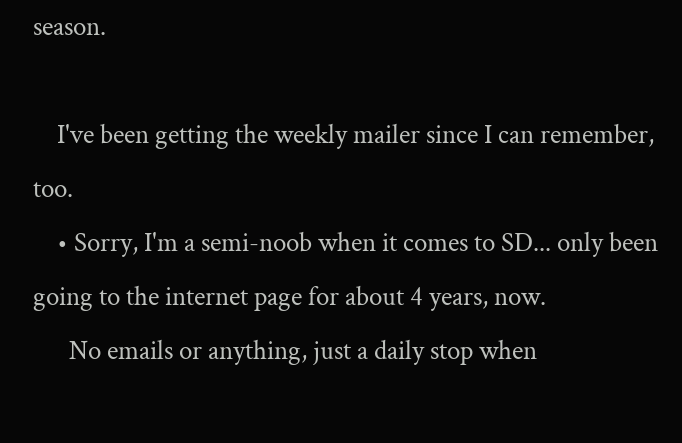season.

    I've been getting the weekly mailer since I can remember, too.
    • Sorry, I'm a semi-noob when it comes to SD... only been going to the internet page for about 4 years, now.
      No emails or anything, just a daily stop when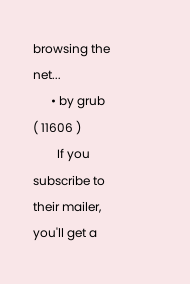browsing the net...
      • by grub ( 11606 )
        If you subscribe to their mailer, you'll get a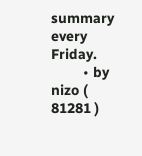summary every Friday.
        • by nizo ( 81281 )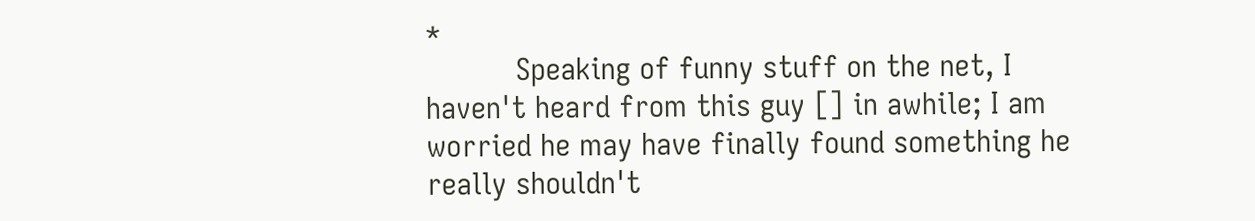*
          Speaking of funny stuff on the net, I haven't heard from this guy [] in awhile; I am worried he may have finally found something he really shouldn't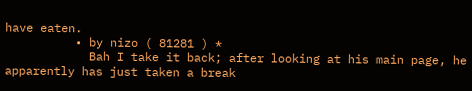have eaten.
          • by nizo ( 81281 ) *
            Bah I take it back; after looking at his main page, he apparently has just taken a break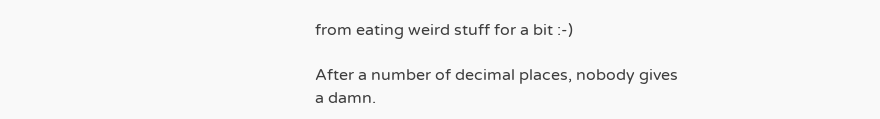from eating weird stuff for a bit :-)

After a number of decimal places, nobody gives a damn.